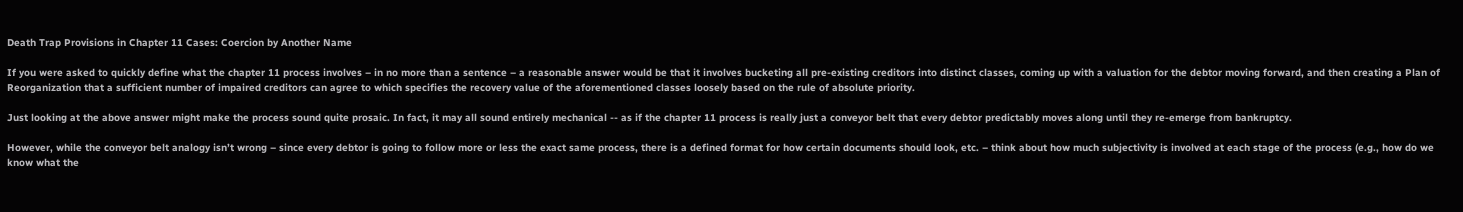Death Trap Provisions in Chapter 11 Cases: Coercion by Another Name

If you were asked to quickly define what the chapter 11 process involves – in no more than a sentence – a reasonable answer would be that it involves bucketing all pre-existing creditors into distinct classes, coming up with a valuation for the debtor moving forward, and then creating a Plan of Reorganization that a sufficient number of impaired creditors can agree to which specifies the recovery value of the aforementioned classes loosely based on the rule of absolute priority.

Just looking at the above answer might make the process sound quite prosaic. In fact, it may all sound entirely mechanical -- as if the chapter 11 process is really just a conveyor belt that every debtor predictably moves along until they re-emerge from bankruptcy.

However, while the conveyor belt analogy isn’t wrong – since every debtor is going to follow more or less the exact same process, there is a defined format for how certain documents should look, etc. – think about how much subjectivity is involved at each stage of the process (e.g., how do we know what the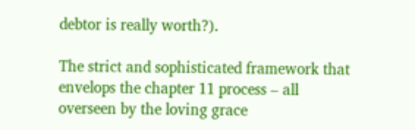debtor is really worth?).

The strict and sophisticated framework that envelops the chapter 11 process – all overseen by the loving grace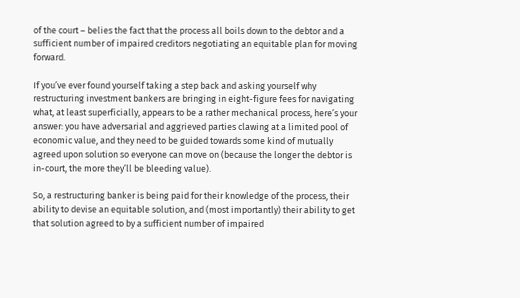of the court – belies the fact that the process all boils down to the debtor and a sufficient number of impaired creditors negotiating an equitable plan for moving forward.

If you’ve ever found yourself taking a step back and asking yourself why restructuring investment bankers are bringing in eight-figure fees for navigating what, at least superficially, appears to be a rather mechanical process, here’s your answer: you have adversarial and aggrieved parties clawing at a limited pool of economic value, and they need to be guided towards some kind of mutually agreed upon solution so everyone can move on (because the longer the debtor is in-court, the more they’ll be bleeding value).

So, a restructuring banker is being paid for their knowledge of the process, their ability to devise an equitable solution, and (most importantly) their ability to get that solution agreed to by a sufficient number of impaired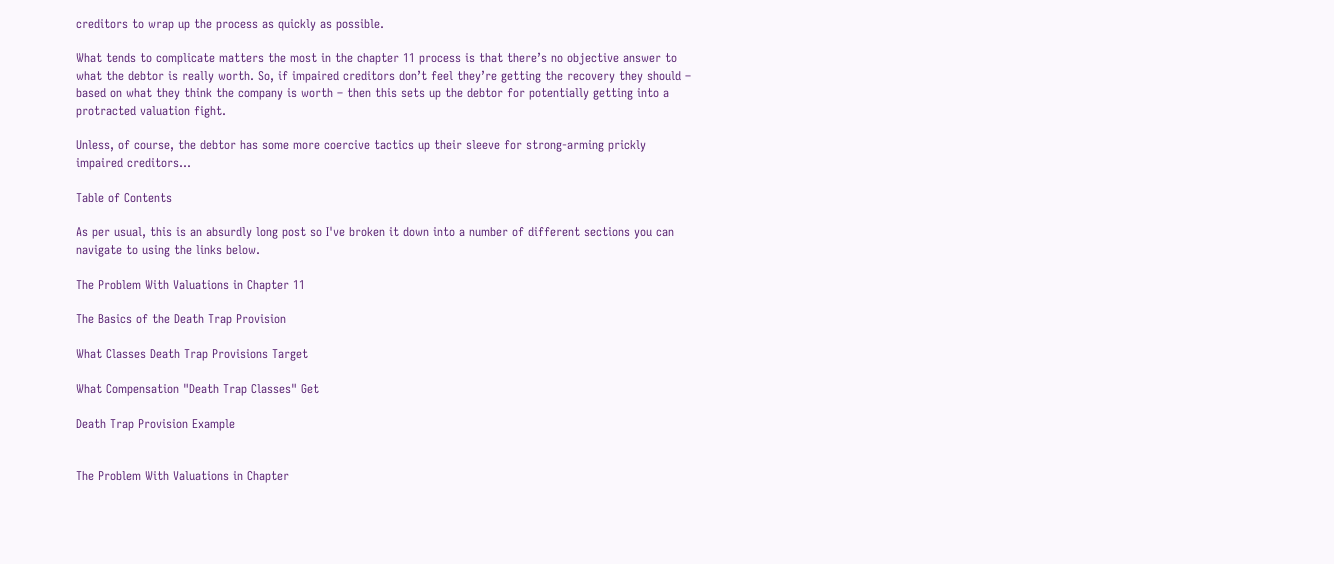creditors to wrap up the process as quickly as possible.

What tends to complicate matters the most in the chapter 11 process is that there’s no objective answer to what the debtor is really worth. So, if impaired creditors don’t feel they’re getting the recovery they should – based on what they think the company is worth – then this sets up the debtor for potentially getting into a protracted valuation fight.

Unless, of course, the debtor has some more coercive tactics up their sleeve for strong-arming prickly impaired creditors...

Table of Contents

As per usual, this is an absurdly long post so I've broken it down into a number of different sections you can navigate to using the links below.

The Problem With Valuations in Chapter 11

The Basics of the Death Trap Provision

What Classes Death Trap Provisions Target

What Compensation "Death Trap Classes" Get

Death Trap Provision Example


The Problem With Valuations in Chapter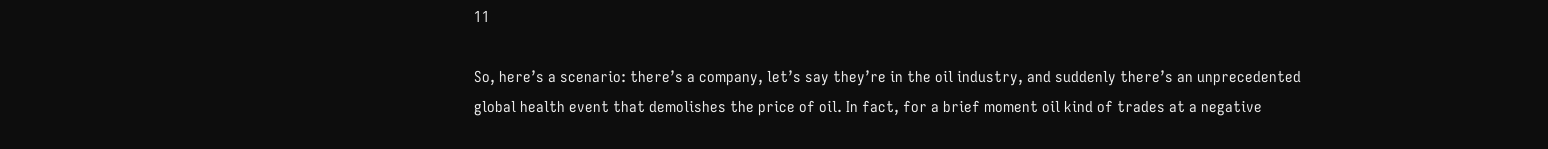11

So, here’s a scenario: there’s a company, let’s say they’re in the oil industry, and suddenly there’s an unprecedented global health event that demolishes the price of oil. In fact, for a brief moment oil kind of trades at a negative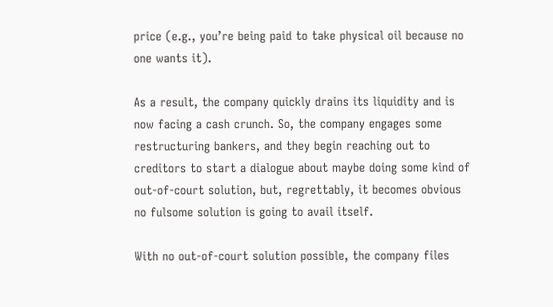price (e.g., you’re being paid to take physical oil because no one wants it).

As a result, the company quickly drains its liquidity and is now facing a cash crunch. So, the company engages some restructuring bankers, and they begin reaching out to creditors to start a dialogue about maybe doing some kind of out-of-court solution, but, regrettably, it becomes obvious no fulsome solution is going to avail itself.

With no out-of-court solution possible, the company files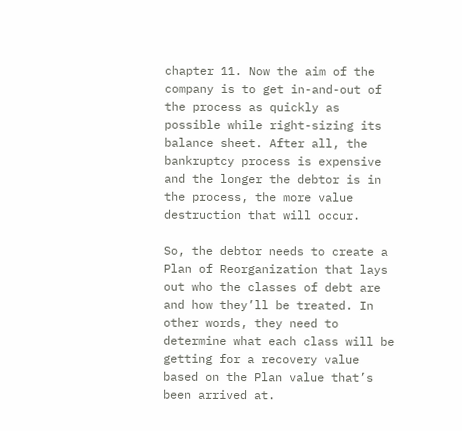chapter 11. Now the aim of the company is to get in-and-out of the process as quickly as possible while right-sizing its balance sheet. After all, the bankruptcy process is expensive and the longer the debtor is in the process, the more value destruction that will occur.

So, the debtor needs to create a Plan of Reorganization that lays out who the classes of debt are and how they’ll be treated. In other words, they need to determine what each class will be getting for a recovery value based on the Plan value that’s been arrived at.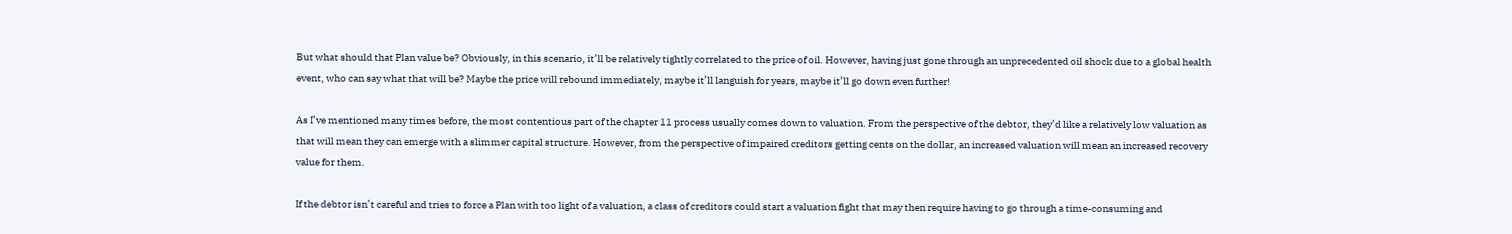But what should that Plan value be? Obviously, in this scenario, it’ll be relatively tightly correlated to the price of oil. However, having just gone through an unprecedented oil shock due to a global health event, who can say what that will be? Maybe the price will rebound immediately, maybe it’ll languish for years, maybe it’ll go down even further!

As I’ve mentioned many times before, the most contentious part of the chapter 11 process usually comes down to valuation. From the perspective of the debtor, they’d like a relatively low valuation as that will mean they can emerge with a slimmer capital structure. However, from the perspective of impaired creditors getting cents on the dollar, an increased valuation will mean an increased recovery value for them.

If the debtor isn’t careful and tries to force a Plan with too light of a valuation, a class of creditors could start a valuation fight that may then require having to go through a time-consuming and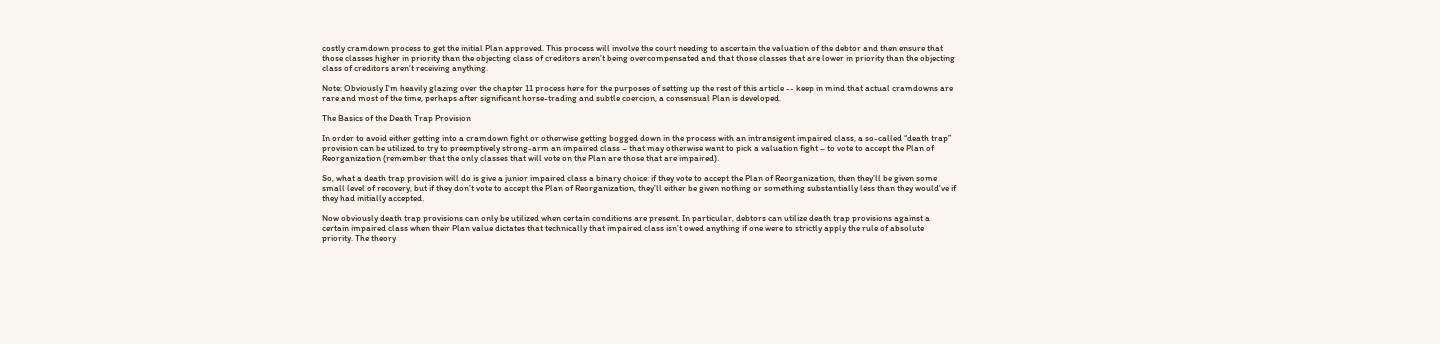costly cramdown process to get the initial Plan approved. This process will involve the court needing to ascertain the valuation of the debtor and then ensure that those classes higher in priority than the objecting class of creditors aren’t being overcompensated and that those classes that are lower in priority than the objecting class of creditors aren’t receiving anything.

Note: Obviously I'm heavily glazing over the chapter 11 process here for the purposes of setting up the rest of this article -- keep in mind that actual cramdowns are rare and most of the time, perhaps after significant horse-trading and subtle coercion, a consensual Plan is developed.

The Basics of the Death Trap Provision

In order to avoid either getting into a cramdown fight or otherwise getting bogged down in the process with an intransigent impaired class, a so-called “death trap” provision can be utilized to try to preemptively strong-arm an impaired class – that may otherwise want to pick a valuation fight – to vote to accept the Plan of Reorganization (remember that the only classes that will vote on the Plan are those that are impaired).

So, what a death trap provision will do is give a junior impaired class a binary choice: if they vote to accept the Plan of Reorganization, then they’ll be given some small level of recovery, but if they don’t vote to accept the Plan of Reorganization, they’ll either be given nothing or something substantially less than they would’ve if they had initially accepted.

Now obviously death trap provisions can only be utilized when certain conditions are present. In particular, debtors can utilize death trap provisions against a certain impaired class when their Plan value dictates that technically that impaired class isn’t owed anything if one were to strictly apply the rule of absolute priority. The theory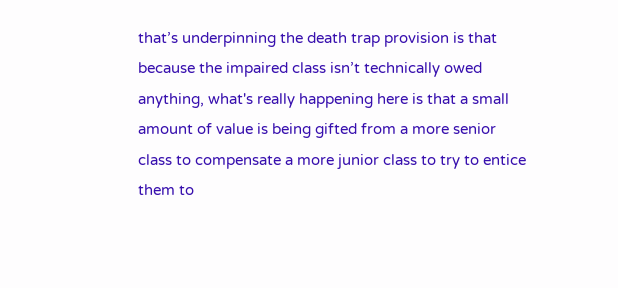that’s underpinning the death trap provision is that because the impaired class isn’t technically owed anything, what's really happening here is that a small amount of value is being gifted from a more senior class to compensate a more junior class to try to entice them to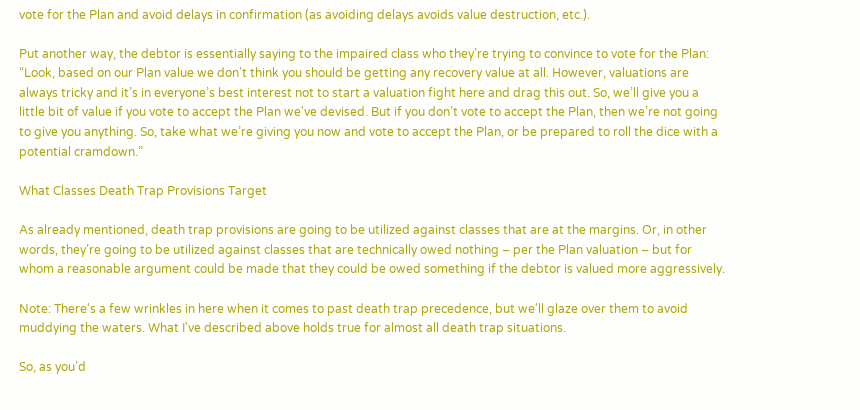vote for the Plan and avoid delays in confirmation (as avoiding delays avoids value destruction, etc.).

Put another way, the debtor is essentially saying to the impaired class who they’re trying to convince to vote for the Plan: “Look, based on our Plan value we don’t think you should be getting any recovery value at all. However, valuations are always tricky and it’s in everyone’s best interest not to start a valuation fight here and drag this out. So, we’ll give you a little bit of value if you vote to accept the Plan we've devised. But if you don’t vote to accept the Plan, then we’re not going to give you anything. So, take what we’re giving you now and vote to accept the Plan, or be prepared to roll the dice with a potential cramdown.”

What Classes Death Trap Provisions Target

As already mentioned, death trap provisions are going to be utilized against classes that are at the margins. Or, in other words, they’re going to be utilized against classes that are technically owed nothing – per the Plan valuation – but for whom a reasonable argument could be made that they could be owed something if the debtor is valued more aggressively.

Note: There's a few wrinkles in here when it comes to past death trap precedence, but we'll glaze over them to avoid muddying the waters. What I've described above holds true for almost all death trap situations.

So, as you’d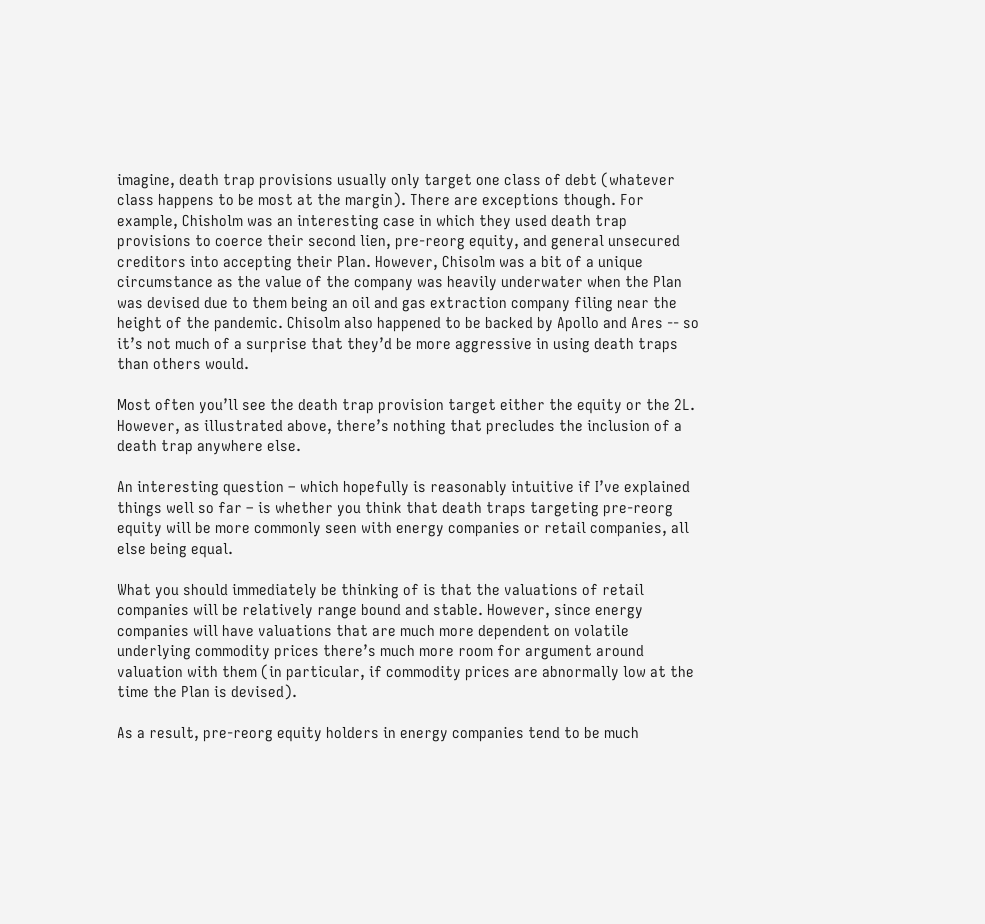imagine, death trap provisions usually only target one class of debt (whatever class happens to be most at the margin). There are exceptions though. For example, Chisholm was an interesting case in which they used death trap provisions to coerce their second lien, pre-reorg equity, and general unsecured creditors into accepting their Plan. However, Chisolm was a bit of a unique circumstance as the value of the company was heavily underwater when the Plan was devised due to them being an oil and gas extraction company filing near the height of the pandemic. Chisolm also happened to be backed by Apollo and Ares -- so it’s not much of a surprise that they’d be more aggressive in using death traps than others would.

Most often you’ll see the death trap provision target either the equity or the 2L. However, as illustrated above, there’s nothing that precludes the inclusion of a death trap anywhere else.

An interesting question – which hopefully is reasonably intuitive if I’ve explained things well so far – is whether you think that death traps targeting pre-reorg equity will be more commonly seen with energy companies or retail companies, all else being equal.

What you should immediately be thinking of is that the valuations of retail companies will be relatively range bound and stable. However, since energy companies will have valuations that are much more dependent on volatile underlying commodity prices there’s much more room for argument around valuation with them (in particular, if commodity prices are abnormally low at the time the Plan is devised).

As a result, pre-reorg equity holders in energy companies tend to be much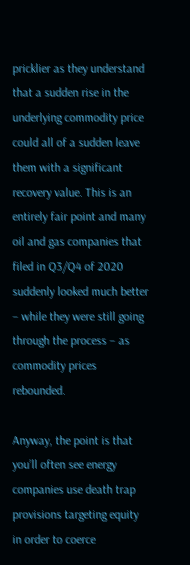pricklier as they understand that a sudden rise in the underlying commodity price could all of a sudden leave them with a significant recovery value. This is an entirely fair point and many oil and gas companies that filed in Q3/Q4 of 2020 suddenly looked much better – while they were still going through the process – as commodity prices rebounded.

Anyway, the point is that you’ll often see energy companies use death trap provisions targeting equity in order to coerce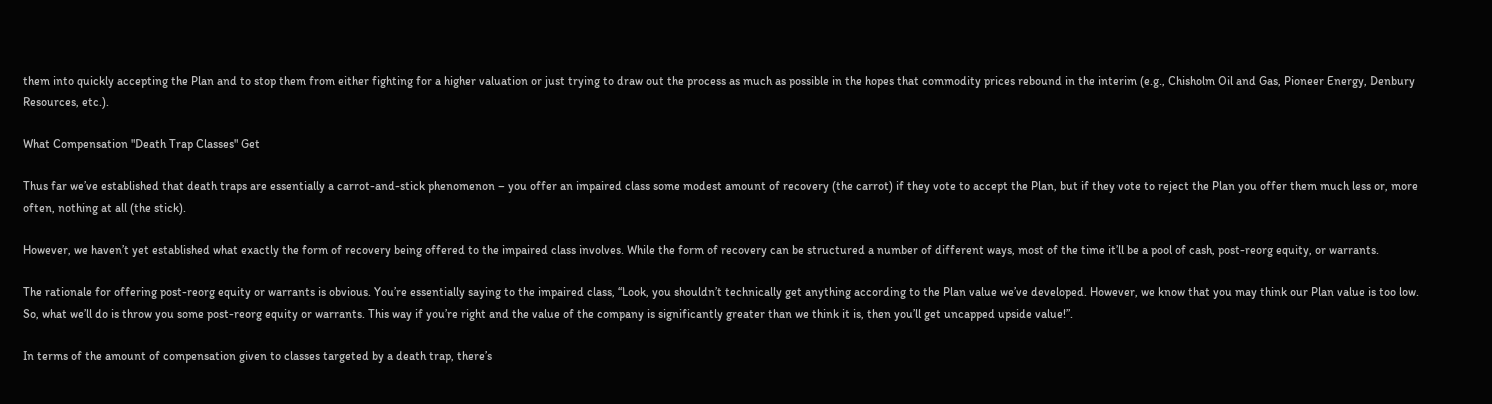them into quickly accepting the Plan and to stop them from either fighting for a higher valuation or just trying to draw out the process as much as possible in the hopes that commodity prices rebound in the interim (e.g., Chisholm Oil and Gas, Pioneer Energy, Denbury Resources, etc.).

What Compensation "Death Trap Classes" Get

Thus far we’ve established that death traps are essentially a carrot-and-stick phenomenon – you offer an impaired class some modest amount of recovery (the carrot) if they vote to accept the Plan, but if they vote to reject the Plan you offer them much less or, more often, nothing at all (the stick).

However, we haven’t yet established what exactly the form of recovery being offered to the impaired class involves. While the form of recovery can be structured a number of different ways, most of the time it’ll be a pool of cash, post-reorg equity, or warrants.

The rationale for offering post-reorg equity or warrants is obvious. You’re essentially saying to the impaired class, “Look, you shouldn’t technically get anything according to the Plan value we’ve developed. However, we know that you may think our Plan value is too low. So, what we’ll do is throw you some post-reorg equity or warrants. This way if you’re right and the value of the company is significantly greater than we think it is, then you’ll get uncapped upside value!”.

In terms of the amount of compensation given to classes targeted by a death trap, there’s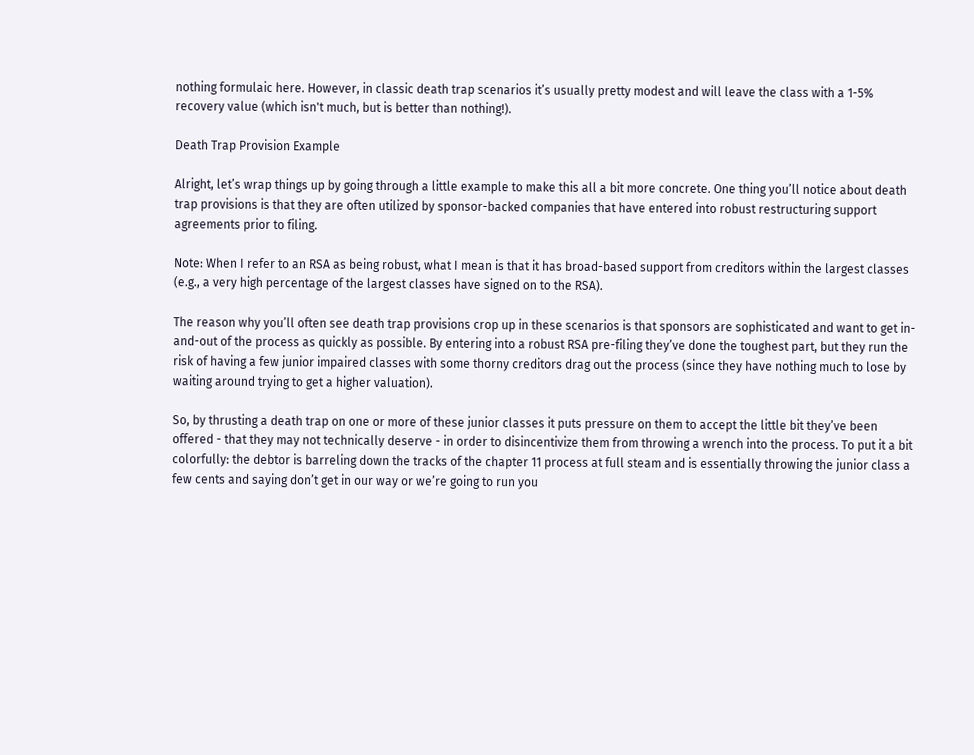nothing formulaic here. However, in classic death trap scenarios it’s usually pretty modest and will leave the class with a 1-5% recovery value (which isn't much, but is better than nothing!).

Death Trap Provision Example

Alright, let’s wrap things up by going through a little example to make this all a bit more concrete. One thing you’ll notice about death trap provisions is that they are often utilized by sponsor-backed companies that have entered into robust restructuring support agreements prior to filing.

Note: When I refer to an RSA as being robust, what I mean is that it has broad-based support from creditors within the largest classes (e.g., a very high percentage of the largest classes have signed on to the RSA).

The reason why you’ll often see death trap provisions crop up in these scenarios is that sponsors are sophisticated and want to get in-and-out of the process as quickly as possible. By entering into a robust RSA pre-filing they’ve done the toughest part, but they run the risk of having a few junior impaired classes with some thorny creditors drag out the process (since they have nothing much to lose by waiting around trying to get a higher valuation).

So, by thrusting a death trap on one or more of these junior classes it puts pressure on them to accept the little bit they’ve been offered - that they may not technically deserve - in order to disincentivize them from throwing a wrench into the process. To put it a bit colorfully: the debtor is barreling down the tracks of the chapter 11 process at full steam and is essentially throwing the junior class a few cents and saying don’t get in our way or we’re going to run you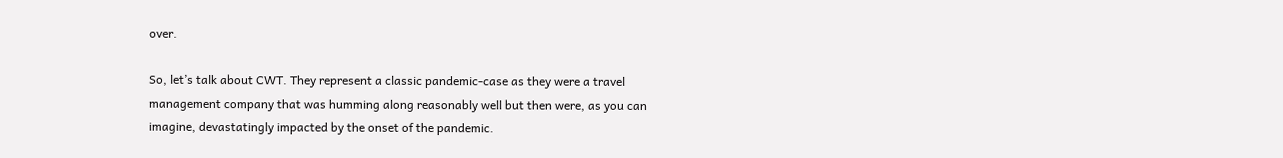over.

So, let’s talk about CWT. They represent a classic pandemic-case as they were a travel management company that was humming along reasonably well but then were, as you can imagine, devastatingly impacted by the onset of the pandemic.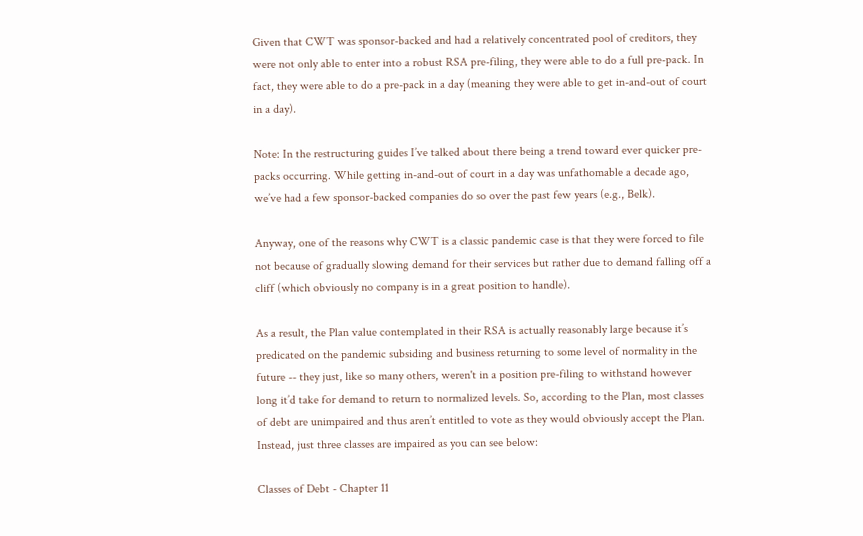Given that CWT was sponsor-backed and had a relatively concentrated pool of creditors, they were not only able to enter into a robust RSA pre-filing, they were able to do a full pre-pack. In fact, they were able to do a pre-pack in a day (meaning they were able to get in-and-out of court in a day).

Note: In the restructuring guides I’ve talked about there being a trend toward ever quicker pre-packs occurring. While getting in-and-out of court in a day was unfathomable a decade ago, we’ve had a few sponsor-backed companies do so over the past few years (e.g., Belk).

Anyway, one of the reasons why CWT is a classic pandemic case is that they were forced to file not because of gradually slowing demand for their services but rather due to demand falling off a cliff (which obviously no company is in a great position to handle).

As a result, the Plan value contemplated in their RSA is actually reasonably large because it’s predicated on the pandemic subsiding and business returning to some level of normality in the future -- they just, like so many others, weren't in a position pre-filing to withstand however long it’d take for demand to return to normalized levels. So, according to the Plan, most classes of debt are unimpaired and thus aren’t entitled to vote as they would obviously accept the Plan. Instead, just three classes are impaired as you can see below:

Classes of Debt - Chapter 11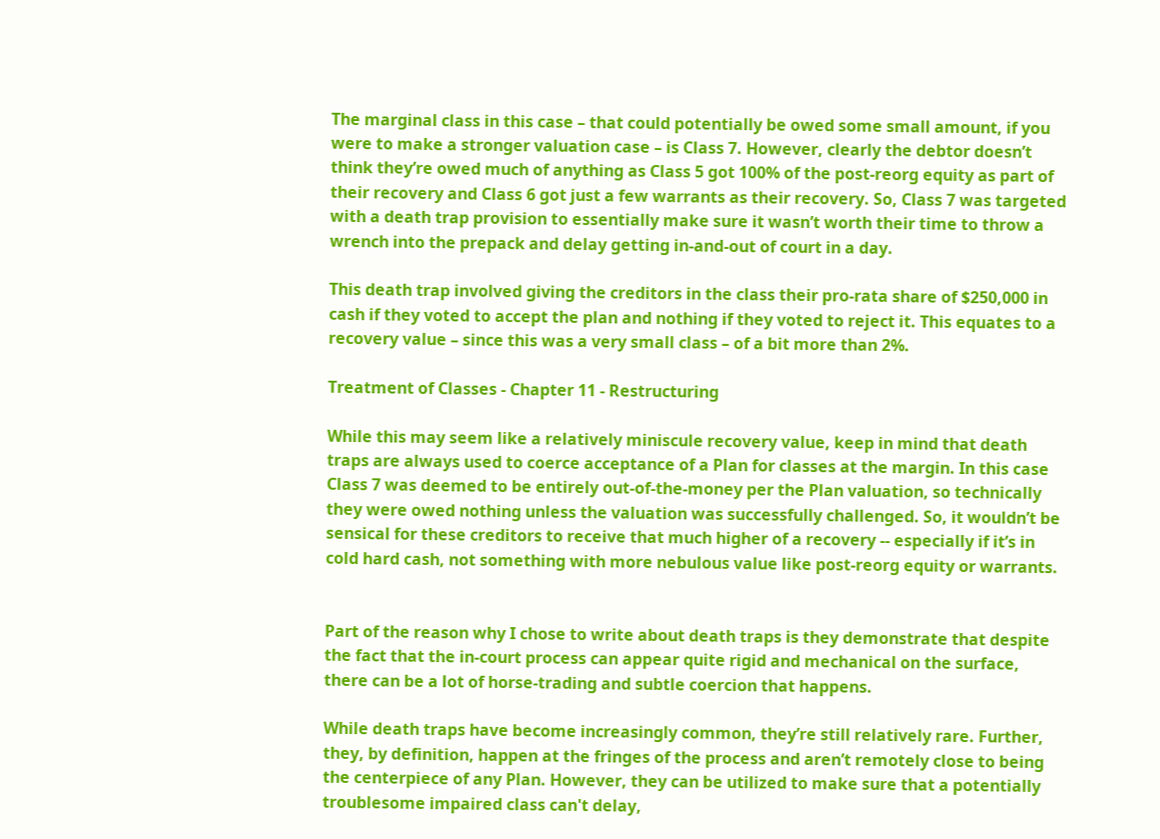The marginal class in this case – that could potentially be owed some small amount, if you were to make a stronger valuation case – is Class 7. However, clearly the debtor doesn’t think they’re owed much of anything as Class 5 got 100% of the post-reorg equity as part of their recovery and Class 6 got just a few warrants as their recovery. So, Class 7 was targeted with a death trap provision to essentially make sure it wasn’t worth their time to throw a wrench into the prepack and delay getting in-and-out of court in a day.

This death trap involved giving the creditors in the class their pro-rata share of $250,000 in cash if they voted to accept the plan and nothing if they voted to reject it. This equates to a recovery value – since this was a very small class – of a bit more than 2%.

Treatment of Classes - Chapter 11 - Restructuring

While this may seem like a relatively miniscule recovery value, keep in mind that death traps are always used to coerce acceptance of a Plan for classes at the margin. In this case Class 7 was deemed to be entirely out-of-the-money per the Plan valuation, so technically they were owed nothing unless the valuation was successfully challenged. So, it wouldn’t be sensical for these creditors to receive that much higher of a recovery -- especially if it’s in cold hard cash, not something with more nebulous value like post-reorg equity or warrants.


Part of the reason why I chose to write about death traps is they demonstrate that despite the fact that the in-court process can appear quite rigid and mechanical on the surface, there can be a lot of horse-trading and subtle coercion that happens.

While death traps have become increasingly common, they’re still relatively rare. Further, they, by definition, happen at the fringes of the process and aren’t remotely close to being the centerpiece of any Plan. However, they can be utilized to make sure that a potentially troublesome impaired class can't delay,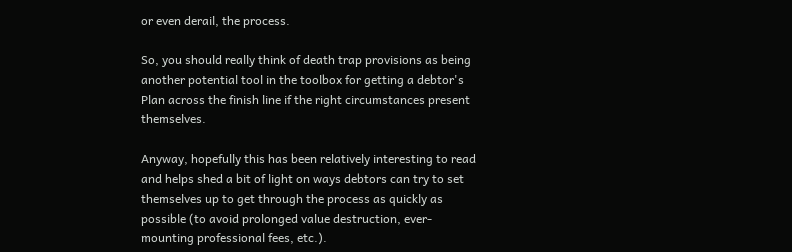or even derail, the process.

So, you should really think of death trap provisions as being another potential tool in the toolbox for getting a debtor's Plan across the finish line if the right circumstances present themselves.

Anyway, hopefully this has been relatively interesting to read and helps shed a bit of light on ways debtors can try to set themselves up to get through the process as quickly as possible (to avoid prolonged value destruction, ever-mounting professional fees, etc.).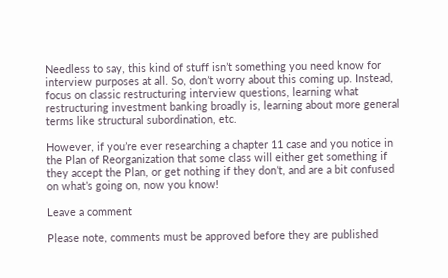Needless to say, this kind of stuff isn’t something you need know for interview purposes at all. So, don’t worry about this coming up. Instead, focus on classic restructuring interview questions, learning what restructuring investment banking broadly is, learning about more general terms like structural subordination, etc.

However, if you’re ever researching a chapter 11 case and you notice in the Plan of Reorganization that some class will either get something if they accept the Plan, or get nothing if they don’t, and are a bit confused on what’s going on, now you know!

Leave a comment

Please note, comments must be approved before they are published